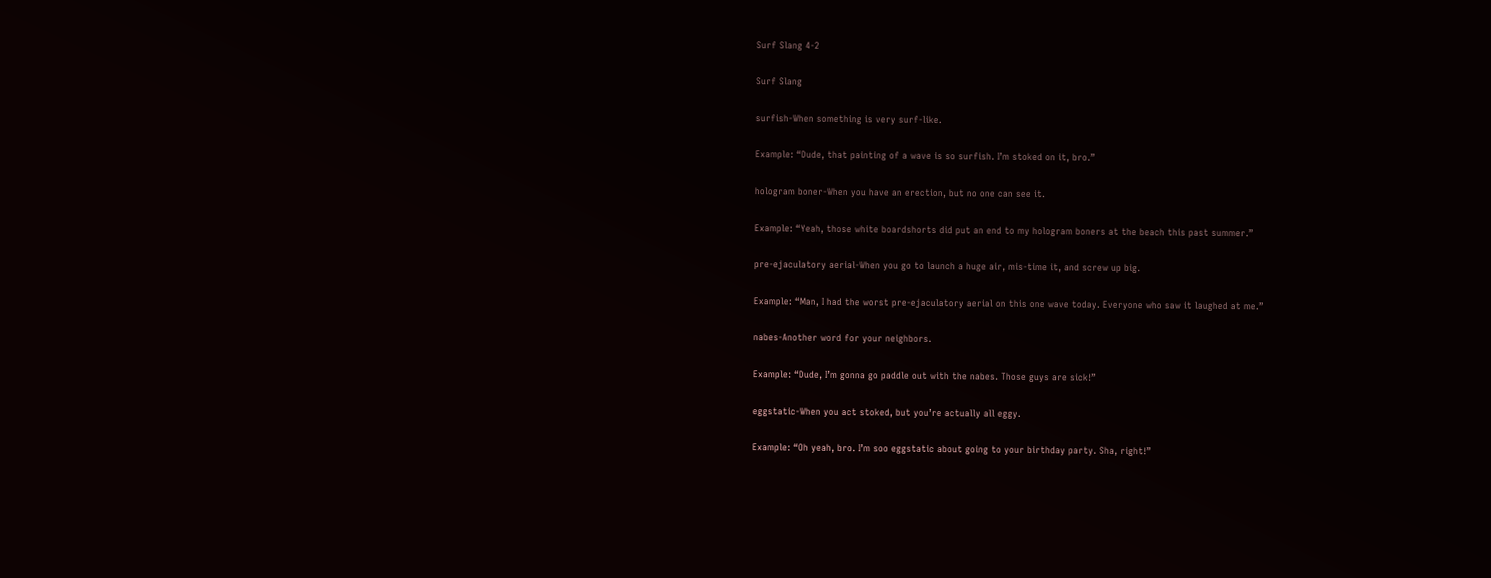Surf Slang 4-2

Surf Slang

surfish-When something is very surf-like.

Example: “Dude, that painting of a wave is so surfish. I’m stoked on it, bro.”

hologram boner-When you have an erection, but no one can see it.

Example: “Yeah, those white boardshorts did put an end to my hologram boners at the beach this past summer.”

pre-ejaculatory aerial-When you go to launch a huge air, mis-time it, and screw up big.

Example: “Man, I had the worst pre-ejaculatory aerial on this one wave today. Everyone who saw it laughed at me.”

nabes-Another word for your neighbors.

Example: “Dude, I’m gonna go paddle out with the nabes. Those guys are sick!”

eggstatic-When you act stoked, but you’re actually all eggy.

Example: “Oh yeah, bro. I’m soo eggstatic about going to your birthday party. Sha, right!”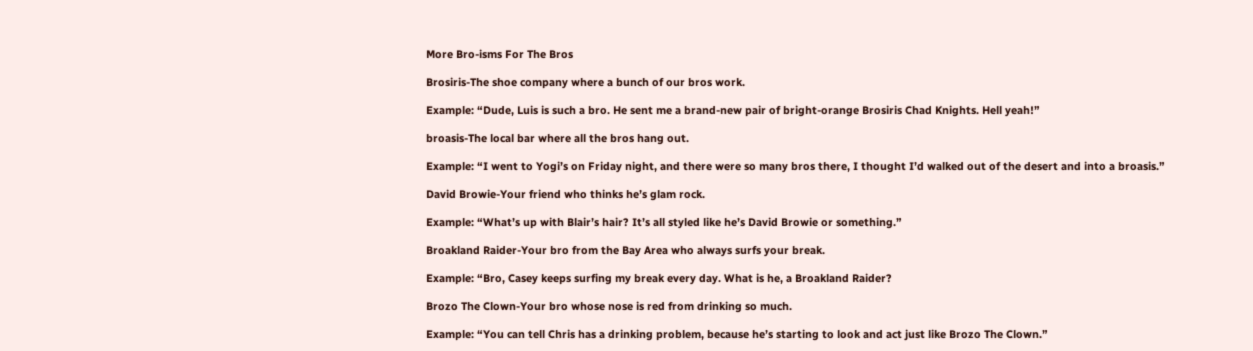More Bro-isms For The Bros

Brosiris-The shoe company where a bunch of our bros work.

Example: “Dude, Luis is such a bro. He sent me a brand-new pair of bright-orange Brosiris Chad Knights. Hell yeah!”

broasis-The local bar where all the bros hang out.

Example: “I went to Yogi’s on Friday night, and there were so many bros there, I thought I’d walked out of the desert and into a broasis.”

David Browie-Your friend who thinks he’s glam rock.

Example: “What’s up with Blair’s hair? It’s all styled like he’s David Browie or something.”

Broakland Raider-Your bro from the Bay Area who always surfs your break.

Example: “Bro, Casey keeps surfing my break every day. What is he, a Broakland Raider?

Brozo The Clown-Your bro whose nose is red from drinking so much.

Example: “You can tell Chris has a drinking problem, because he’s starting to look and act just like Brozo The Clown.”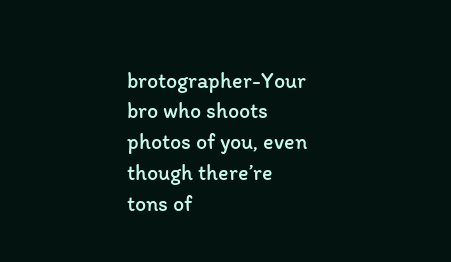brotographer-Your bro who shoots photos of you, even though there’re tons of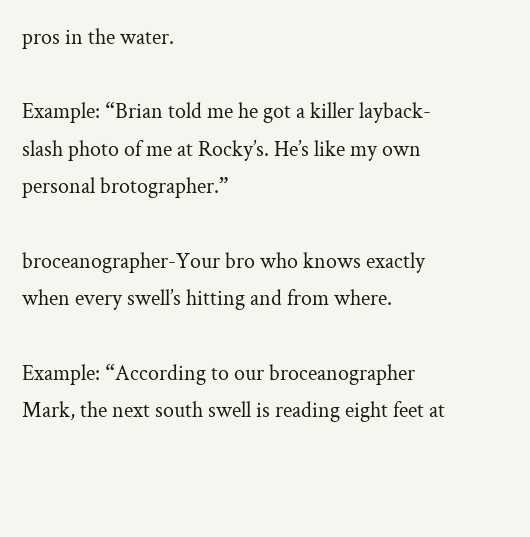pros in the water.

Example: “Brian told me he got a killer layback-slash photo of me at Rocky’s. He’s like my own personal brotographer.”

broceanographer-Your bro who knows exactly when every swell’s hitting and from where.

Example: “According to our broceanographer Mark, the next south swell is reading eight feet at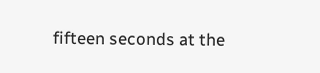fifteen seconds at the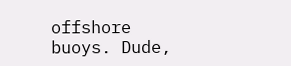offshore buoys. Dude,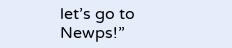let’s go to Newps!”